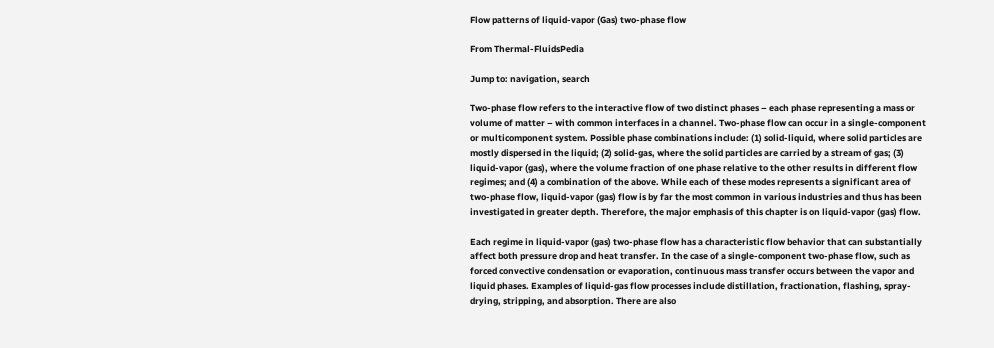Flow patterns of liquid-vapor (Gas) two-phase flow

From Thermal-FluidsPedia

Jump to: navigation, search

Two-phase flow refers to the interactive flow of two distinct phases – each phase representing a mass or volume of matter – with common interfaces in a channel. Two-phase flow can occur in a single-component or multicomponent system. Possible phase combinations include: (1) solid-liquid, where solid particles are mostly dispersed in the liquid; (2) solid-gas, where the solid particles are carried by a stream of gas; (3) liquid-vapor (gas), where the volume fraction of one phase relative to the other results in different flow regimes; and (4) a combination of the above. While each of these modes represents a significant area of two-phase flow, liquid-vapor (gas) flow is by far the most common in various industries and thus has been investigated in greater depth. Therefore, the major emphasis of this chapter is on liquid-vapor (gas) flow.

Each regime in liquid-vapor (gas) two-phase flow has a characteristic flow behavior that can substantially affect both pressure drop and heat transfer. In the case of a single-component two-phase flow, such as forced convective condensation or evaporation, continuous mass transfer occurs between the vapor and liquid phases. Examples of liquid-gas flow processes include distillation, fractionation, flashing, spray-drying, stripping, and absorption. There are also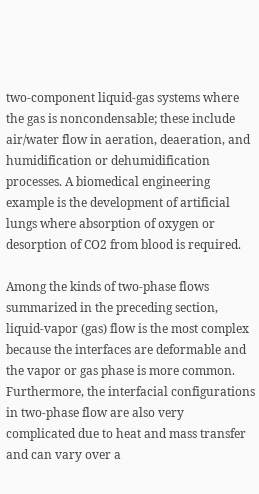two-component liquid-gas systems where the gas is noncondensable; these include air/water flow in aeration, deaeration, and humidification or dehumidification processes. A biomedical engineering example is the development of artificial lungs where absorption of oxygen or desorption of CO2 from blood is required.

Among the kinds of two-phase flows summarized in the preceding section, liquid-vapor (gas) flow is the most complex because the interfaces are deformable and the vapor or gas phase is more common. Furthermore, the interfacial configurations in two-phase flow are also very complicated due to heat and mass transfer and can vary over a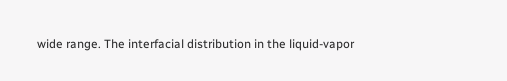wide range. The interfacial distribution in the liquid-vapor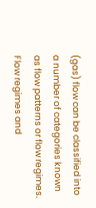(gas) flow can be classified into a number of categories known as flow patterns or flow regimes. Flow regimes and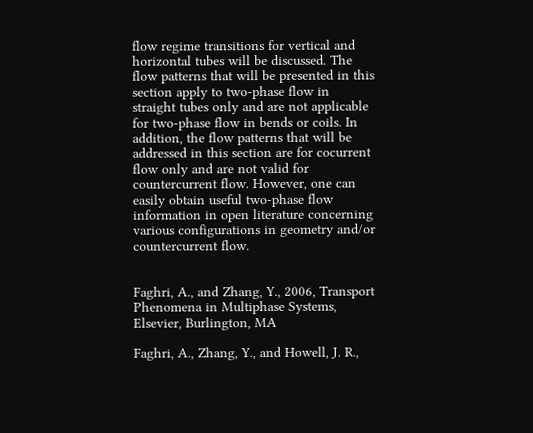flow regime transitions for vertical and horizontal tubes will be discussed. The flow patterns that will be presented in this section apply to two-phase flow in straight tubes only and are not applicable for two-phase flow in bends or coils. In addition, the flow patterns that will be addressed in this section are for cocurrent flow only and are not valid for countercurrent flow. However, one can easily obtain useful two-phase flow information in open literature concerning various configurations in geometry and/or countercurrent flow.


Faghri, A., and Zhang, Y., 2006, Transport Phenomena in Multiphase Systems, Elsevier, Burlington, MA

Faghri, A., Zhang, Y., and Howell, J. R.,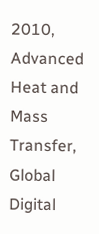2010, Advanced Heat and Mass Transfer, Global Digital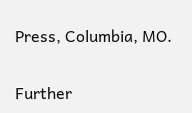Press, Columbia, MO.

Further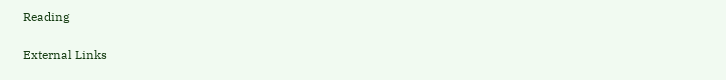Reading

External Links